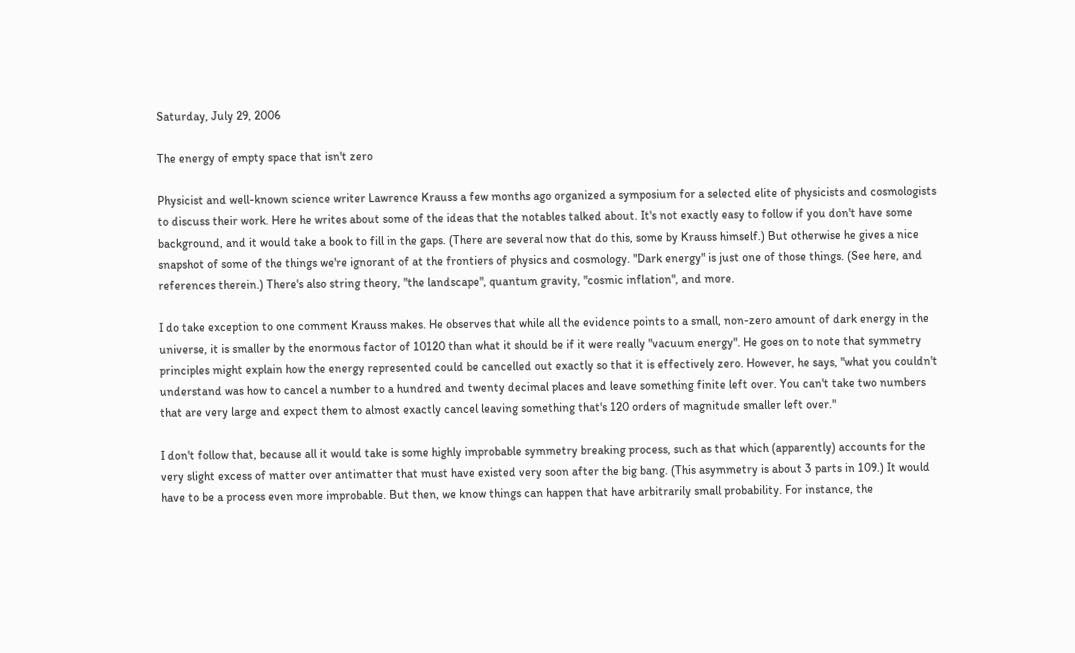Saturday, July 29, 2006

The energy of empty space that isn't zero

Physicist and well-known science writer Lawrence Krauss a few months ago organized a symposium for a selected elite of physicists and cosmologists to discuss their work. Here he writes about some of the ideas that the notables talked about. It's not exactly easy to follow if you don't have some background, and it would take a book to fill in the gaps. (There are several now that do this, some by Krauss himself.) But otherwise he gives a nice snapshot of some of the things we're ignorant of at the frontiers of physics and cosmology. "Dark energy" is just one of those things. (See here, and references therein.) There's also string theory, "the landscape", quantum gravity, "cosmic inflation", and more.

I do take exception to one comment Krauss makes. He observes that while all the evidence points to a small, non-zero amount of dark energy in the universe, it is smaller by the enormous factor of 10120 than what it should be if it were really "vacuum energy". He goes on to note that symmetry principles might explain how the energy represented could be cancelled out exactly so that it is effectively zero. However, he says, "what you couldn't understand was how to cancel a number to a hundred and twenty decimal places and leave something finite left over. You can't take two numbers that are very large and expect them to almost exactly cancel leaving something that's 120 orders of magnitude smaller left over."

I don't follow that, because all it would take is some highly improbable symmetry breaking process, such as that which (apparently) accounts for the very slight excess of matter over antimatter that must have existed very soon after the big bang. (This asymmetry is about 3 parts in 109.) It would have to be a process even more improbable. But then, we know things can happen that have arbitrarily small probability. For instance, the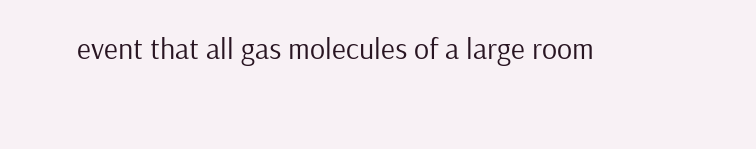event that all gas molecules of a large room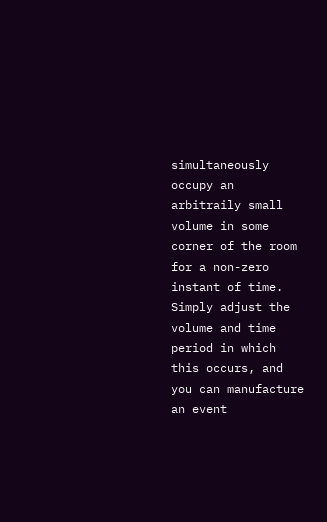simultaneously occupy an arbitraily small volume in some corner of the room for a non-zero instant of time. Simply adjust the volume and time period in which this occurs, and you can manufacture an event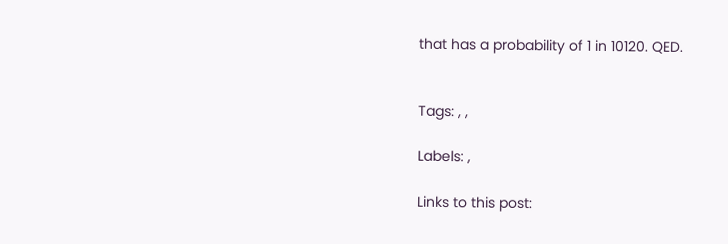that has a probability of 1 in 10120. QED.


Tags: , ,

Labels: ,

Links to this post: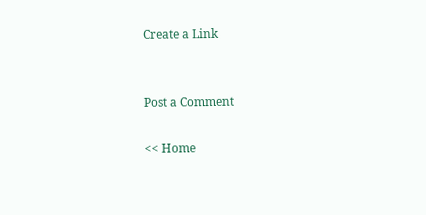Create a Link


Post a Comment

<< Home